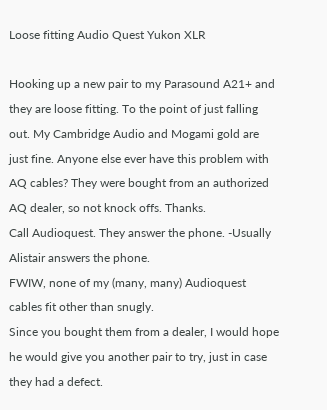Loose fitting Audio Quest Yukon XLR

Hooking up a new pair to my Parasound A21+ and they are loose fitting. To the point of just falling out. My Cambridge Audio and Mogami gold are just fine. Anyone else ever have this problem with AQ cables? They were bought from an authorized AQ dealer, so not knock offs. Thanks.
Call Audioquest. They answer the phone. -Usually Alistair answers the phone.
FWIW, none of my (many, many) Audioquest cables fit other than snugly.
Since you bought them from a dealer, I would hope he would give you another pair to try, just in case they had a defect.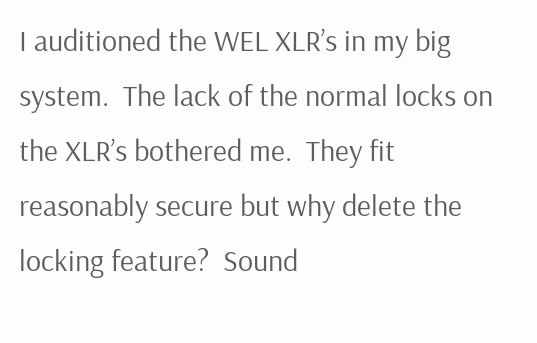I auditioned the WEL XLR’s in my big system.  The lack of the normal locks on the XLR’s bothered me.  They fit reasonably secure but why delete the locking feature?  Sound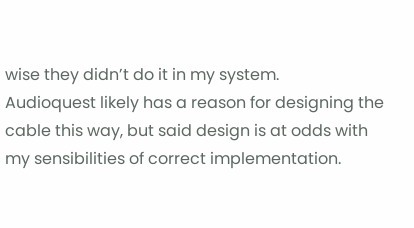wise they didn’t do it in my system.
Audioquest likely has a reason for designing the cable this way, but said design is at odds with my sensibilities of correct implementation.